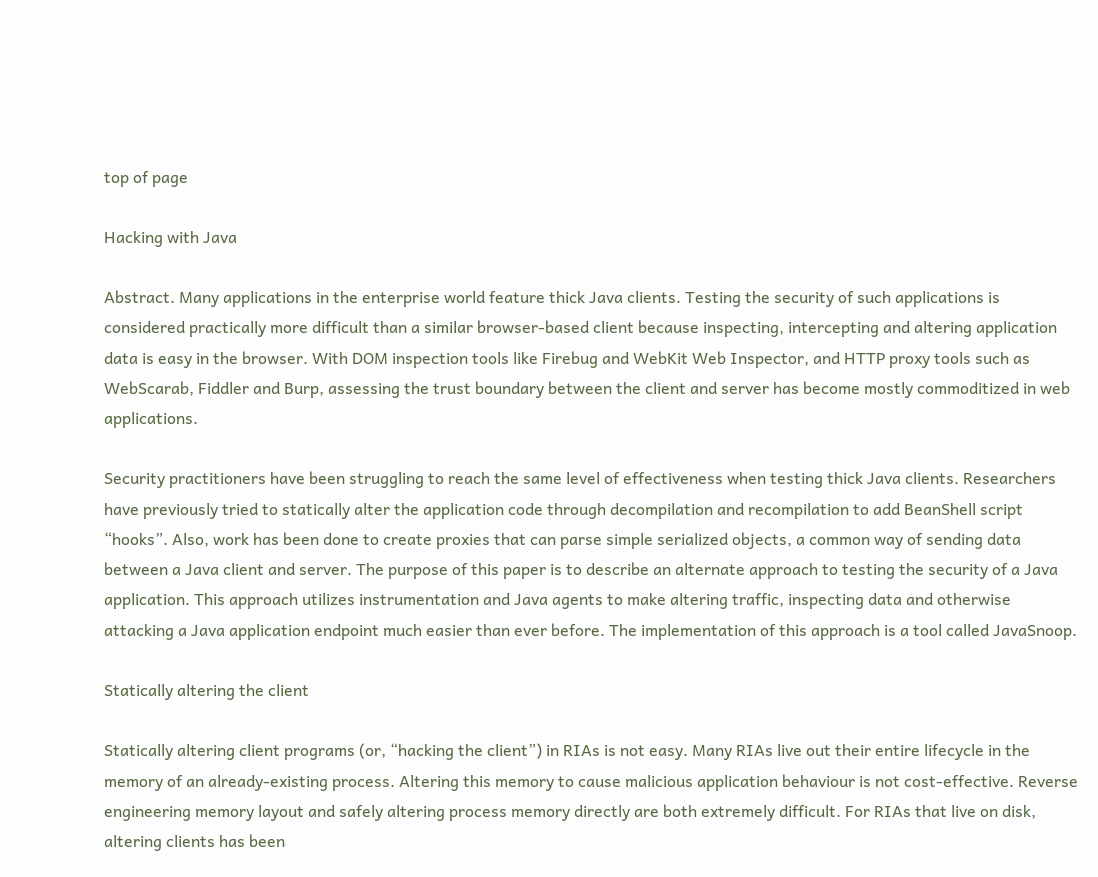top of page

Hacking with Java

Abstract. Many applications in the enterprise world feature thick Java clients. Testing the security of such applications is considered practically more difficult than a similar browser-based client because inspecting, intercepting and altering application data is easy in the browser. With DOM inspection tools like Firebug and WebKit Web Inspector, and HTTP proxy tools such as WebScarab, Fiddler and Burp, assessing the trust boundary between the client and server has become mostly commoditized in web applications.

Security practitioners have been struggling to reach the same level of effectiveness when testing thick Java clients. Researchers have previously tried to statically alter the application code through decompilation and recompilation to add BeanShell script “hooks”. Also, work has been done to create proxies that can parse simple serialized objects, a common way of sending data between a Java client and server. The purpose of this paper is to describe an alternate approach to testing the security of a Java application. This approach utilizes instrumentation and Java agents to make altering traffic, inspecting data and otherwise attacking a Java application endpoint much easier than ever before. The implementation of this approach is a tool called JavaSnoop.

Statically altering the client

Statically altering client programs (or, “hacking the client”) in RIAs is not easy. Many RIAs live out their entire lifecycle in the memory of an already-existing process. Altering this memory to cause malicious application behaviour is not cost-effective. Reverse engineering memory layout and safely altering process memory directly are both extremely difficult. For RIAs that live on disk, altering clients has been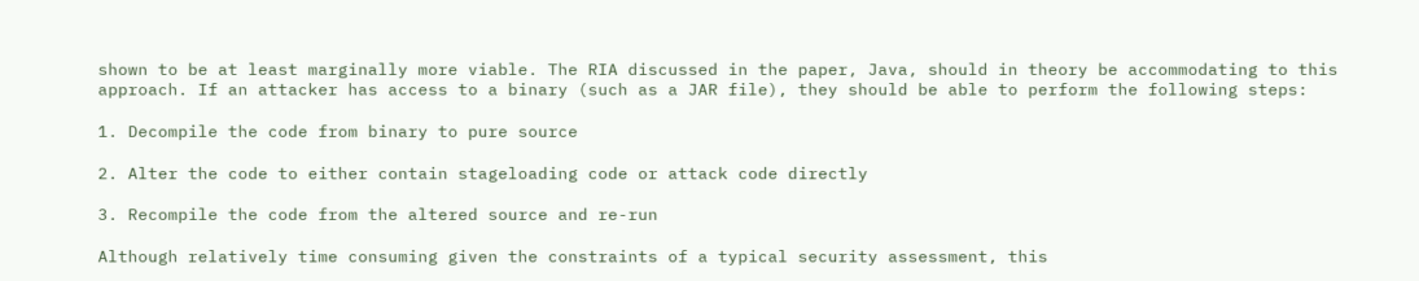shown to be at least marginally more viable. The RIA discussed in the paper, Java, should in theory be accommodating to this approach. If an attacker has access to a binary (such as a JAR file), they should be able to perform the following steps:

1. Decompile the code from binary to pure source

2. Alter the code to either contain stageloading code or attack code directly

3. Recompile the code from the altered source and re-run

Although relatively time consuming given the constraints of a typical security assessment, this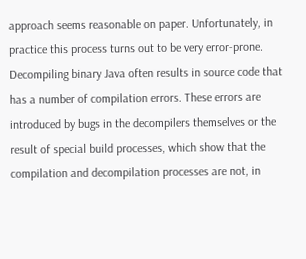approach seems reasonable on paper. Unfortunately, in practice this process turns out to be very error-prone. Decompiling binary Java often results in source code that has a number of compilation errors. These errors are introduced by bugs in the decompilers themselves or the result of special build processes, which show that the compilation and decompilation processes are not, in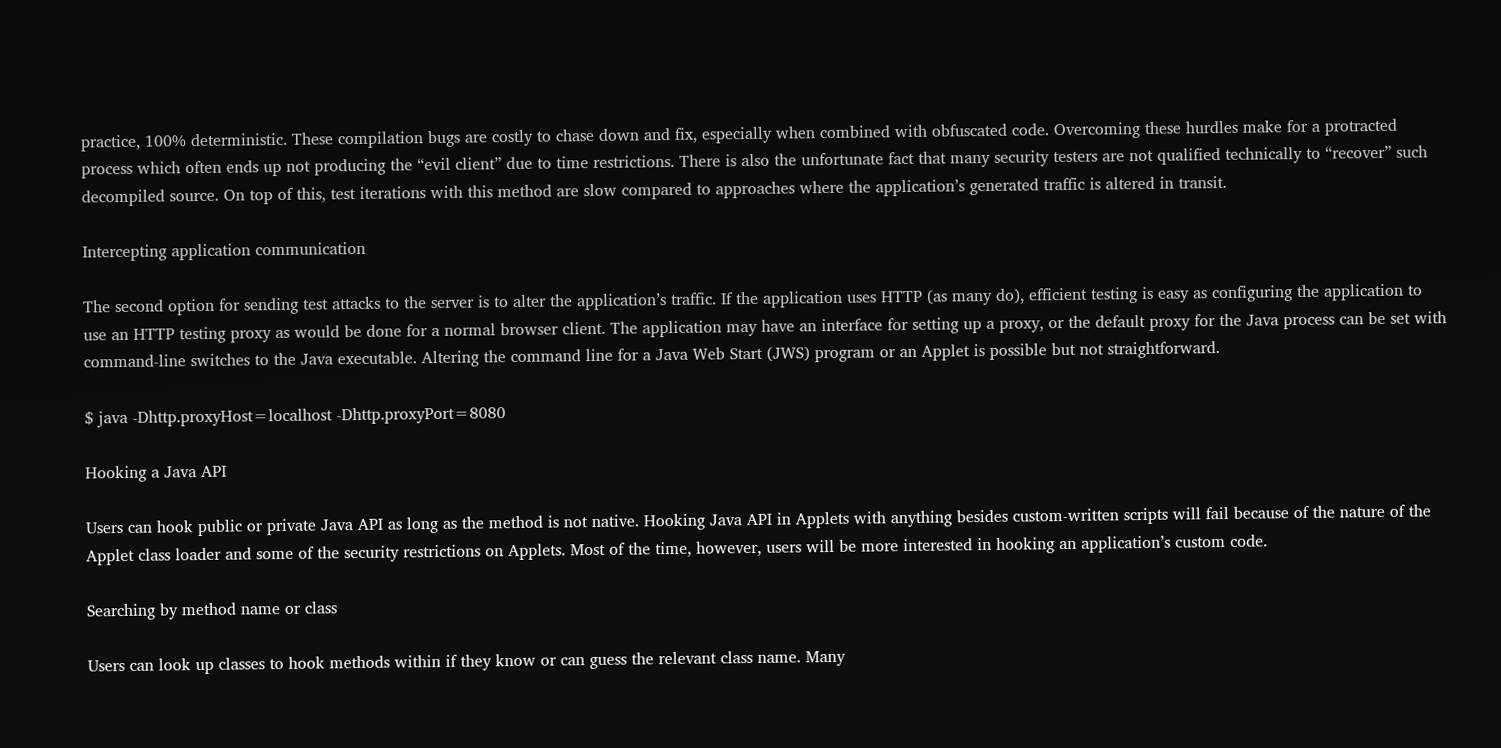practice, 100% deterministic. These compilation bugs are costly to chase down and fix, especially when combined with obfuscated code. Overcoming these hurdles make for a protracted process which often ends up not producing the “evil client” due to time restrictions. There is also the unfortunate fact that many security testers are not qualified technically to “recover” such decompiled source. On top of this, test iterations with this method are slow compared to approaches where the application’s generated traffic is altered in transit.

Intercepting application communication

The second option for sending test attacks to the server is to alter the application’s traffic. If the application uses HTTP (as many do), efficient testing is easy as configuring the application to use an HTTP testing proxy as would be done for a normal browser client. The application may have an interface for setting up a proxy, or the default proxy for the Java process can be set with command-line switches to the Java executable. Altering the command line for a Java Web Start (JWS) program or an Applet is possible but not straightforward.

$ java -Dhttp.proxyHost=localhost -Dhttp.proxyPort=8080

Hooking a Java API

Users can hook public or private Java API as long as the method is not native. Hooking Java API in Applets with anything besides custom-written scripts will fail because of the nature of the Applet class loader and some of the security restrictions on Applets. Most of the time, however, users will be more interested in hooking an application’s custom code.

Searching by method name or class

Users can look up classes to hook methods within if they know or can guess the relevant class name. Many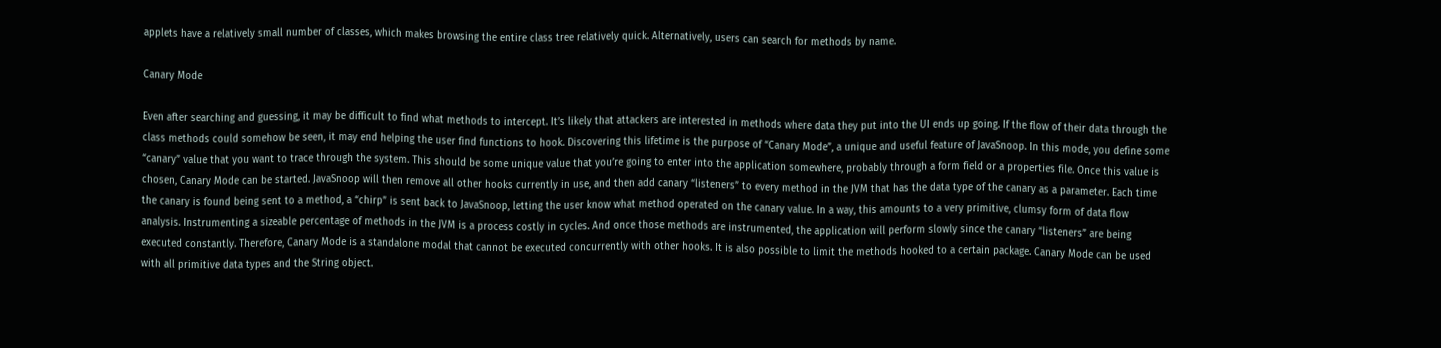applets have a relatively small number of classes, which makes browsing the entire class tree relatively quick. Alternatively, users can search for methods by name.

Canary Mode

Even after searching and guessing, it may be difficult to find what methods to intercept. It’s likely that attackers are interested in methods where data they put into the UI ends up going. If the flow of their data through the class methods could somehow be seen, it may end helping the user find functions to hook. Discovering this lifetime is the purpose of “Canary Mode”, a unique and useful feature of JavaSnoop. In this mode, you define some “canary” value that you want to trace through the system. This should be some unique value that you’re going to enter into the application somewhere, probably through a form field or a properties file. Once this value is chosen, Canary Mode can be started. JavaSnoop will then remove all other hooks currently in use, and then add canary “listeners” to every method in the JVM that has the data type of the canary as a parameter. Each time the canary is found being sent to a method, a “chirp” is sent back to JavaSnoop, letting the user know what method operated on the canary value. In a way, this amounts to a very primitive, clumsy form of data flow analysis. Instrumenting a sizeable percentage of methods in the JVM is a process costly in cycles. And once those methods are instrumented, the application will perform slowly since the canary “listeners” are being executed constantly. Therefore, Canary Mode is a standalone modal that cannot be executed concurrently with other hooks. It is also possible to limit the methods hooked to a certain package. Canary Mode can be used with all primitive data types and the String object.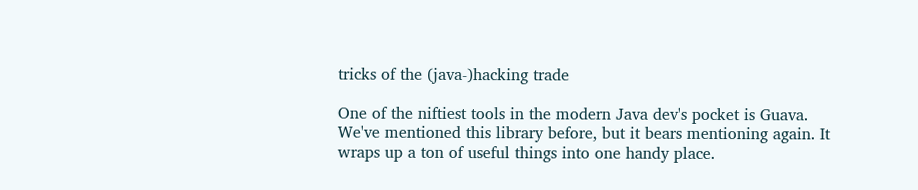tricks of the (java-)hacking trade

One of the niftiest tools in the modern Java dev's pocket is Guava. We've mentioned this library before, but it bears mentioning again. It wraps up a ton of useful things into one handy place.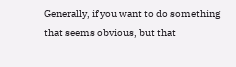Generally, if you want to do something that seems obvious, but that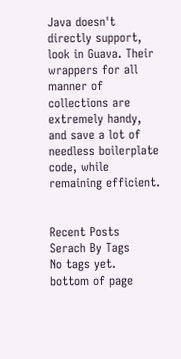Java doesn't directly support, look in Guava. Their wrappers for all manner of collections are extremely handy, and save a lot of needless boilerplate code, while remaining efficient.


Recent Posts
Serach By Tags
No tags yet.
bottom of page